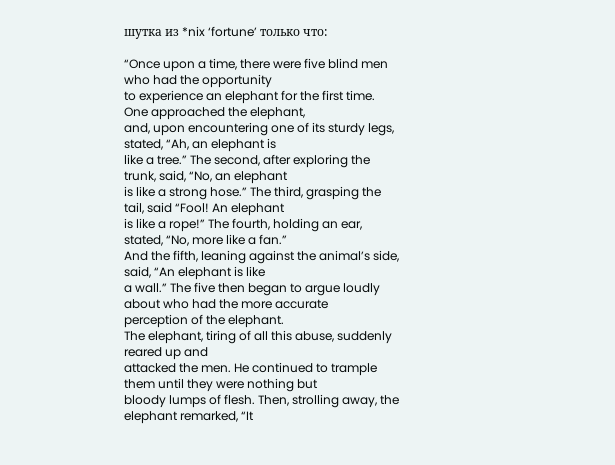шутка из *nix ‘fortune’ только что:

“Once upon a time, there were five blind men who had the opportunity
to experience an elephant for the first time. One approached the elephant,
and, upon encountering one of its sturdy legs, stated, “Ah, an elephant is
like a tree.” The second, after exploring the trunk, said, “No, an elephant
is like a strong hose.” The third, grasping the tail, said “Fool! An elephant
is like a rope!” The fourth, holding an ear, stated, “No, more like a fan.”
And the fifth, leaning against the animal’s side, said, “An elephant is like
a wall.” The five then began to argue loudly about who had the more accurate
perception of the elephant.
The elephant, tiring of all this abuse, suddenly reared up and
attacked the men. He continued to trample them until they were nothing but
bloody lumps of flesh. Then, strolling away, the elephant remarked, “It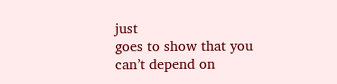just
goes to show that you can’t depend on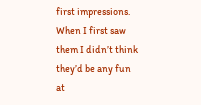first impressions. When I first saw
them I didn’t think they’d be any fun at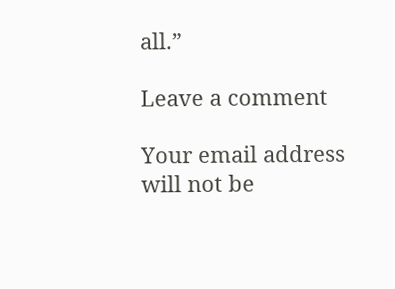all.”

Leave a comment

Your email address will not be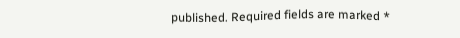published. Required fields are marked *